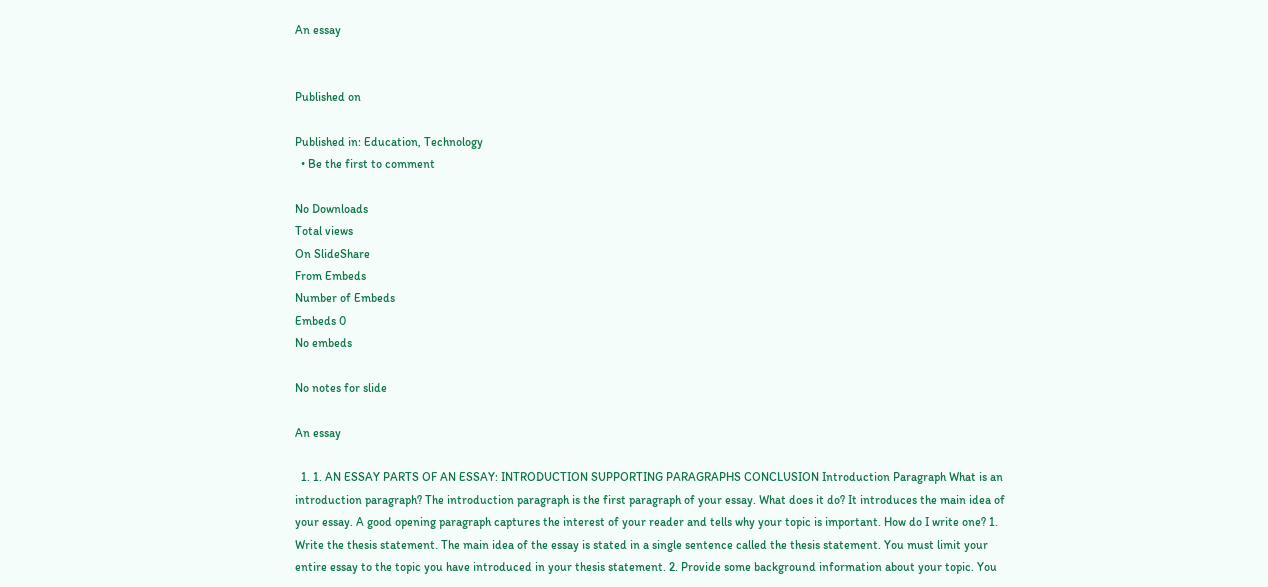An essay


Published on

Published in: Education, Technology
  • Be the first to comment

No Downloads
Total views
On SlideShare
From Embeds
Number of Embeds
Embeds 0
No embeds

No notes for slide

An essay

  1. 1. AN ESSAY PARTS OF AN ESSAY: INTRODUCTION SUPPORTING PARAGRAPHS CONCLUSION Introduction Paragraph What is an introduction paragraph? The introduction paragraph is the first paragraph of your essay. What does it do? It introduces the main idea of your essay. A good opening paragraph captures the interest of your reader and tells why your topic is important. How do I write one? 1. Write the thesis statement. The main idea of the essay is stated in a single sentence called the thesis statement. You must limit your entire essay to the topic you have introduced in your thesis statement. 2. Provide some background information about your topic. You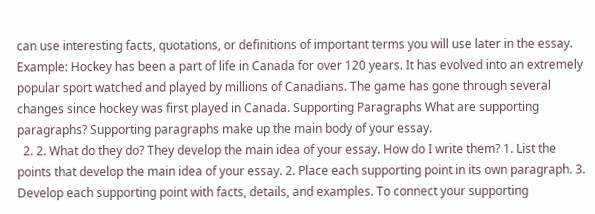can use interesting facts, quotations, or definitions of important terms you will use later in the essay. Example: Hockey has been a part of life in Canada for over 120 years. It has evolved into an extremely popular sport watched and played by millions of Canadians. The game has gone through several changes since hockey was first played in Canada. Supporting Paragraphs What are supporting paragraphs? Supporting paragraphs make up the main body of your essay.
  2. 2. What do they do? They develop the main idea of your essay. How do I write them? 1. List the points that develop the main idea of your essay. 2. Place each supporting point in its own paragraph. 3. Develop each supporting point with facts, details, and examples. To connect your supporting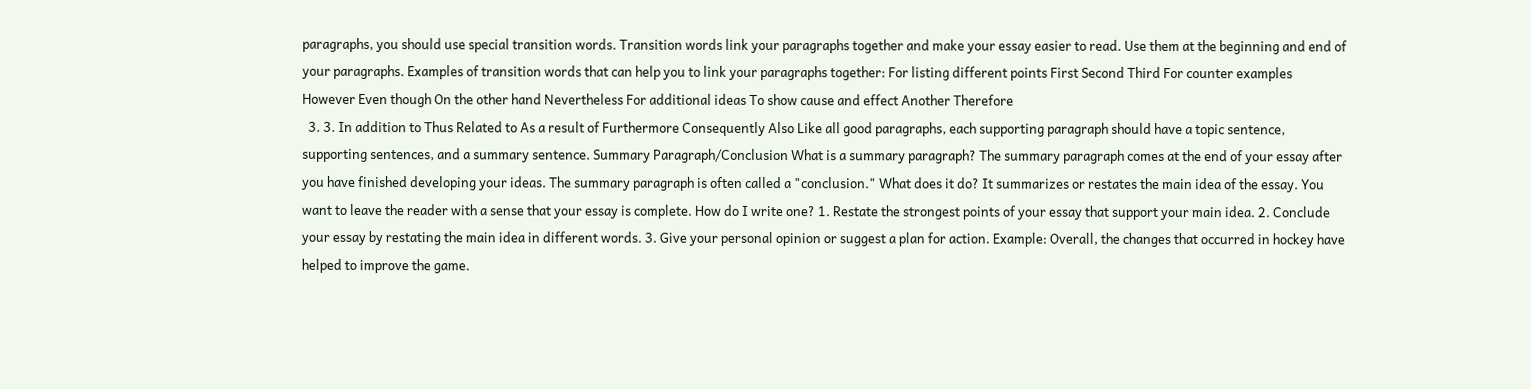paragraphs, you should use special transition words. Transition words link your paragraphs together and make your essay easier to read. Use them at the beginning and end of your paragraphs. Examples of transition words that can help you to link your paragraphs together: For listing different points First Second Third For counter examples However Even though On the other hand Nevertheless For additional ideas To show cause and effect Another Therefore
  3. 3. In addition to Thus Related to As a result of Furthermore Consequently Also Like all good paragraphs, each supporting paragraph should have a topic sentence, supporting sentences, and a summary sentence. Summary Paragraph/Conclusion What is a summary paragraph? The summary paragraph comes at the end of your essay after you have finished developing your ideas. The summary paragraph is often called a "conclusion." What does it do? It summarizes or restates the main idea of the essay. You want to leave the reader with a sense that your essay is complete. How do I write one? 1. Restate the strongest points of your essay that support your main idea. 2. Conclude your essay by restating the main idea in different words. 3. Give your personal opinion or suggest a plan for action. Example: Overall, the changes that occurred in hockey have helped to improve the game.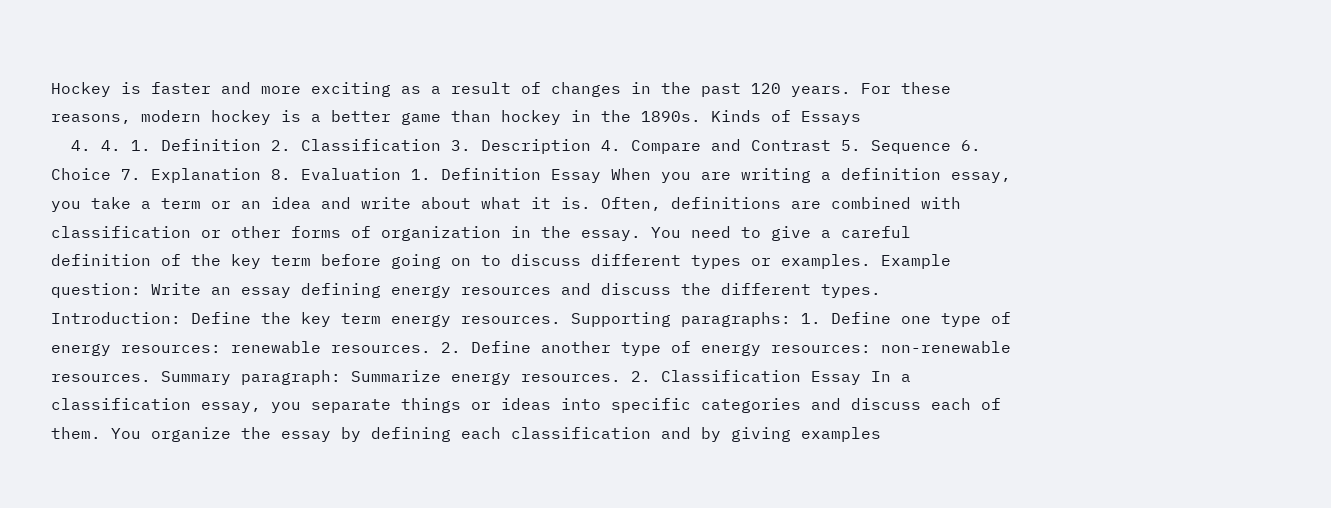Hockey is faster and more exciting as a result of changes in the past 120 years. For these reasons, modern hockey is a better game than hockey in the 1890s. Kinds of Essays
  4. 4. 1. Definition 2. Classification 3. Description 4. Compare and Contrast 5. Sequence 6. Choice 7. Explanation 8. Evaluation 1. Definition Essay When you are writing a definition essay, you take a term or an idea and write about what it is. Often, definitions are combined with classification or other forms of organization in the essay. You need to give a careful definition of the key term before going on to discuss different types or examples. Example question: Write an essay defining energy resources and discuss the different types. Introduction: Define the key term energy resources. Supporting paragraphs: 1. Define one type of energy resources: renewable resources. 2. Define another type of energy resources: non-renewable resources. Summary paragraph: Summarize energy resources. 2. Classification Essay In a classification essay, you separate things or ideas into specific categories and discuss each of them. You organize the essay by defining each classification and by giving examples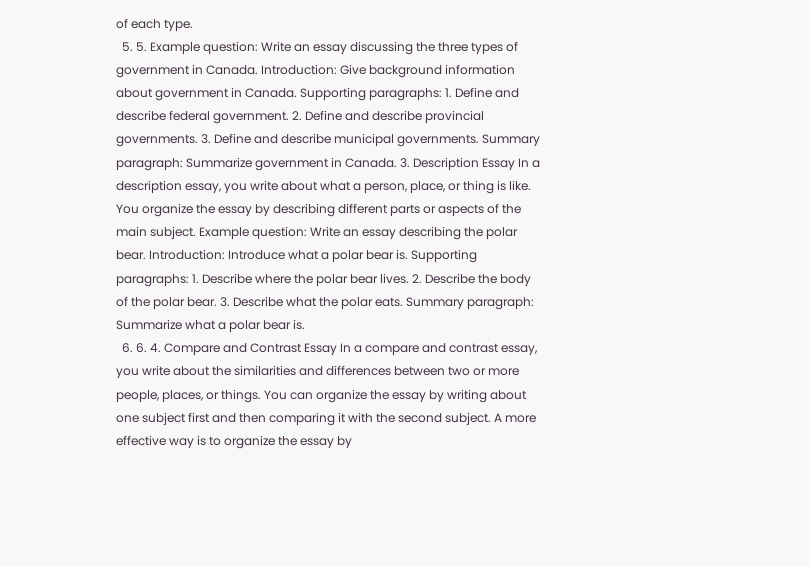of each type.
  5. 5. Example question: Write an essay discussing the three types of government in Canada. Introduction: Give background information about government in Canada. Supporting paragraphs: 1. Define and describe federal government. 2. Define and describe provincial governments. 3. Define and describe municipal governments. Summary paragraph: Summarize government in Canada. 3. Description Essay In a description essay, you write about what a person, place, or thing is like. You organize the essay by describing different parts or aspects of the main subject. Example question: Write an essay describing the polar bear. Introduction: Introduce what a polar bear is. Supporting paragraphs: 1. Describe where the polar bear lives. 2. Describe the body of the polar bear. 3. Describe what the polar eats. Summary paragraph: Summarize what a polar bear is.
  6. 6. 4. Compare and Contrast Essay In a compare and contrast essay, you write about the similarities and differences between two or more people, places, or things. You can organize the essay by writing about one subject first and then comparing it with the second subject. A more effective way is to organize the essay by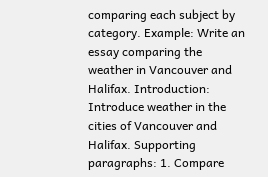comparing each subject by category. Example: Write an essay comparing the weather in Vancouver and Halifax. Introduction: Introduce weather in the cities of Vancouver and Halifax. Supporting paragraphs: 1. Compare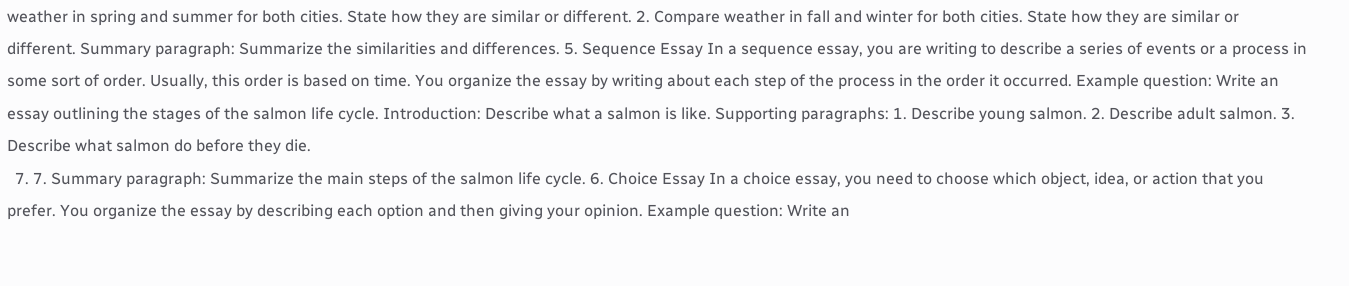weather in spring and summer for both cities. State how they are similar or different. 2. Compare weather in fall and winter for both cities. State how they are similar or different. Summary paragraph: Summarize the similarities and differences. 5. Sequence Essay In a sequence essay, you are writing to describe a series of events or a process in some sort of order. Usually, this order is based on time. You organize the essay by writing about each step of the process in the order it occurred. Example question: Write an essay outlining the stages of the salmon life cycle. Introduction: Describe what a salmon is like. Supporting paragraphs: 1. Describe young salmon. 2. Describe adult salmon. 3. Describe what salmon do before they die.
  7. 7. Summary paragraph: Summarize the main steps of the salmon life cycle. 6. Choice Essay In a choice essay, you need to choose which object, idea, or action that you prefer. You organize the essay by describing each option and then giving your opinion. Example question: Write an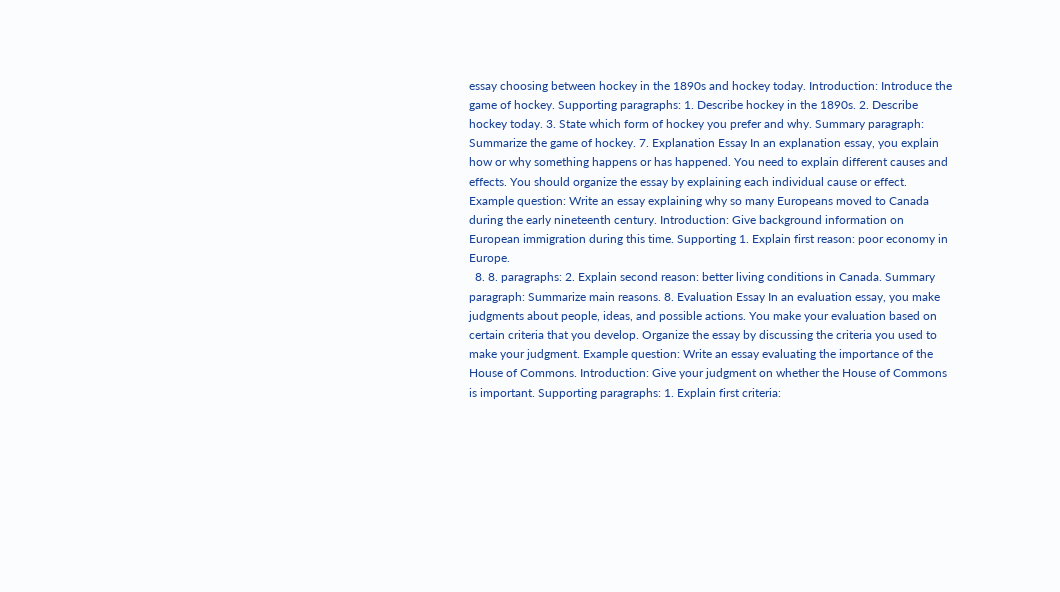essay choosing between hockey in the 1890s and hockey today. Introduction: Introduce the game of hockey. Supporting paragraphs: 1. Describe hockey in the 1890s. 2. Describe hockey today. 3. State which form of hockey you prefer and why. Summary paragraph: Summarize the game of hockey. 7. Explanation Essay In an explanation essay, you explain how or why something happens or has happened. You need to explain different causes and effects. You should organize the essay by explaining each individual cause or effect. Example question: Write an essay explaining why so many Europeans moved to Canada during the early nineteenth century. Introduction: Give background information on European immigration during this time. Supporting 1. Explain first reason: poor economy in Europe.
  8. 8. paragraphs: 2. Explain second reason: better living conditions in Canada. Summary paragraph: Summarize main reasons. 8. Evaluation Essay In an evaluation essay, you make judgments about people, ideas, and possible actions. You make your evaluation based on certain criteria that you develop. Organize the essay by discussing the criteria you used to make your judgment. Example question: Write an essay evaluating the importance of the House of Commons. Introduction: Give your judgment on whether the House of Commons is important. Supporting paragraphs: 1. Explain first criteria: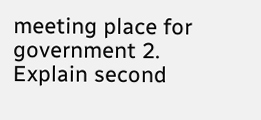meeting place for government 2. Explain second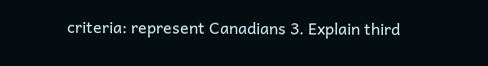criteria: represent Canadians 3. Explain third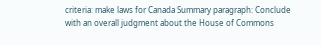criteria: make laws for Canada Summary paragraph: Conclude with an overall judgment about the House of Commons